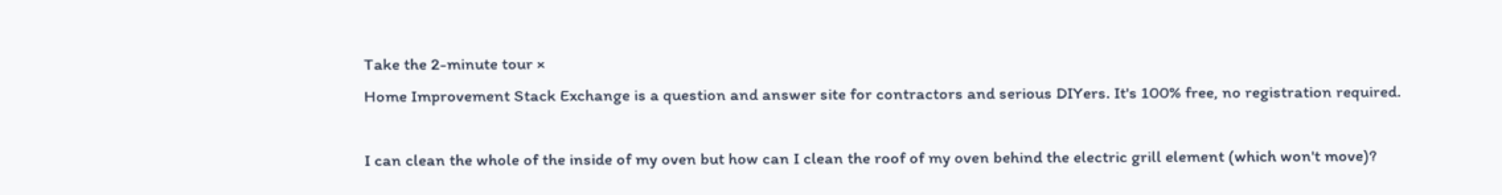Take the 2-minute tour ×
Home Improvement Stack Exchange is a question and answer site for contractors and serious DIYers. It's 100% free, no registration required.

I can clean the whole of the inside of my oven but how can I clean the roof of my oven behind the electric grill element (which won't move)?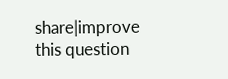share|improve this question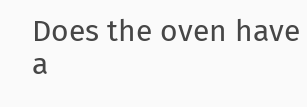Does the oven have a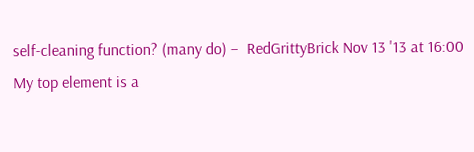self-cleaning function? (many do) –  RedGrittyBrick Nov 13 '13 at 16:00
My top element is a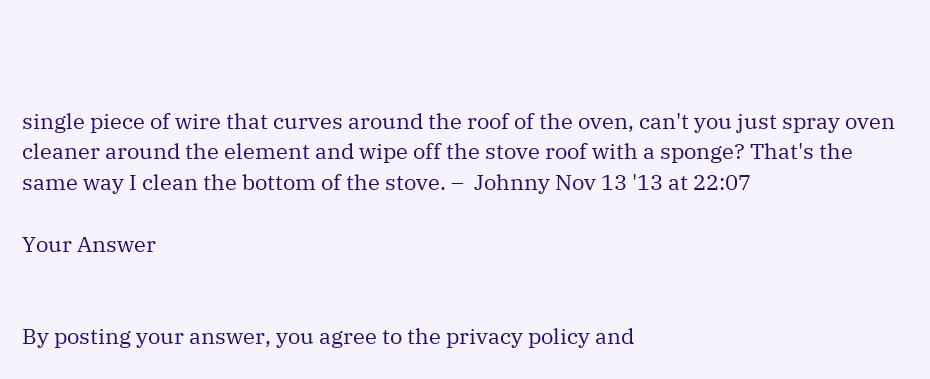single piece of wire that curves around the roof of the oven, can't you just spray oven cleaner around the element and wipe off the stove roof with a sponge? That's the same way I clean the bottom of the stove. –  Johnny Nov 13 '13 at 22:07

Your Answer


By posting your answer, you agree to the privacy policy and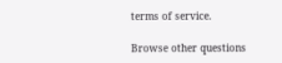terms of service.

Browse other questions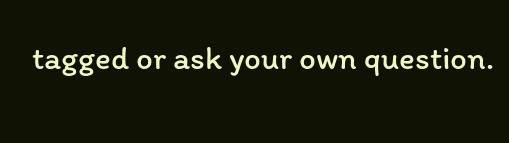tagged or ask your own question.